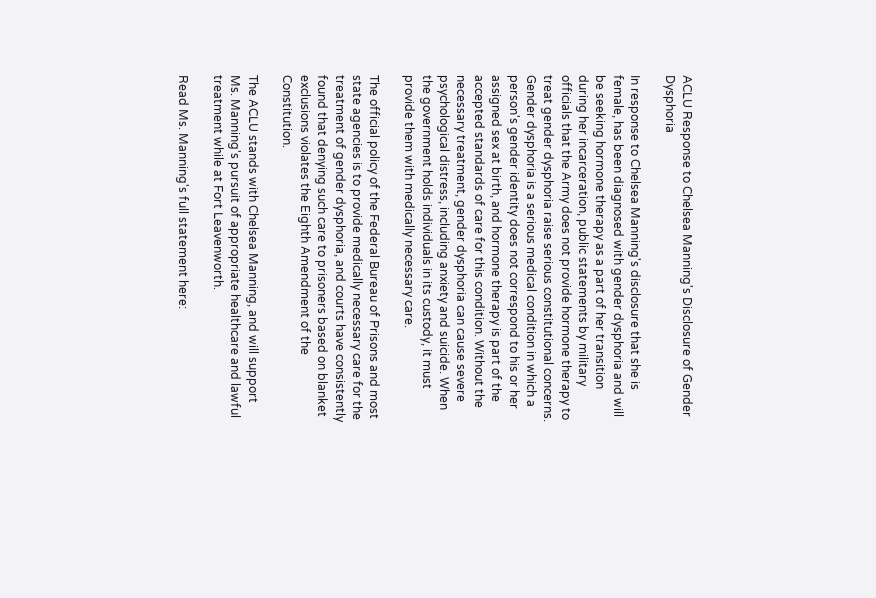ACLU Response to Chelsea Manning's Disclosure of Gender Dysphoria

In response to Chelsea Manning's disclosure that she is female, has been diagnosed with gender dysphoria and will be seeking hormone therapy as a part of her transition during her incarceration, public statements by military officials that the Army does not provide hormone therapy to treat gender dysphoria raise serious constitutional concerns. Gender dysphoria is a serious medical condition in which a person's gender identity does not correspond to his or her assigned sex at birth, and hormone therapy is part of the accepted standards of care for this condition. Without the necessary treatment, gender dysphoria can cause severe psychological distress, including anxiety and suicide. When the government holds individuals in its custody, it must provide them with medically necessary care.

The official policy of the Federal Bureau of Prisons and most state agencies is to provide medically necessary care for the treatment of gender dysphoria, and courts have consistently found that denying such care to prisoners based on blanket exclusions violates the Eighth Amendment of the Constitution.

The ACLU stands with Chelsea Manning, and will support Ms. Manning's pursuit of appropriate healthcare and lawful treatment while at Fort Leavenworth.

Read Ms. Manning's full statement here: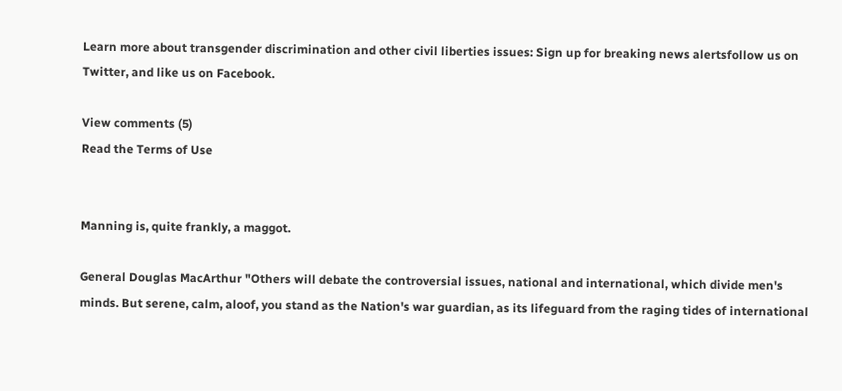Learn more about transgender discrimination and other civil liberties issues: Sign up for breaking news alertsfollow us on Twitter, and like us on Facebook.

View comments (5)
Read the Terms of Use


Manning is, quite frankly, a maggot.

General Douglas MacArthur "Others will debate the controversial issues, national and international, which divide men's minds. But serene, calm, aloof, you stand as the Nation's war guardian, as its lifeguard from the raging tides of international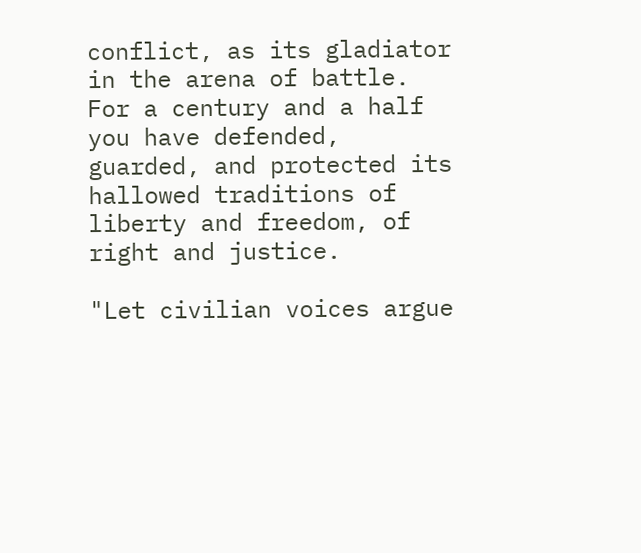conflict, as its gladiator in the arena of battle. For a century and a half you have defended, guarded, and protected its hallowed traditions of liberty and freedom, of right and justice.

"Let civilian voices argue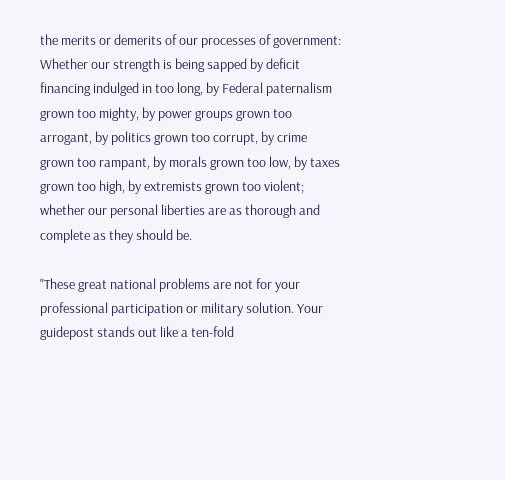the merits or demerits of our processes of government: Whether our strength is being sapped by deficit financing indulged in too long, by Federal paternalism grown too mighty, by power groups grown too arrogant, by politics grown too corrupt, by crime grown too rampant, by morals grown too low, by taxes grown too high, by extremists grown too violent; whether our personal liberties are as thorough and complete as they should be.

"These great national problems are not for your professional participation or military solution. Your guidepost stands out like a ten-fold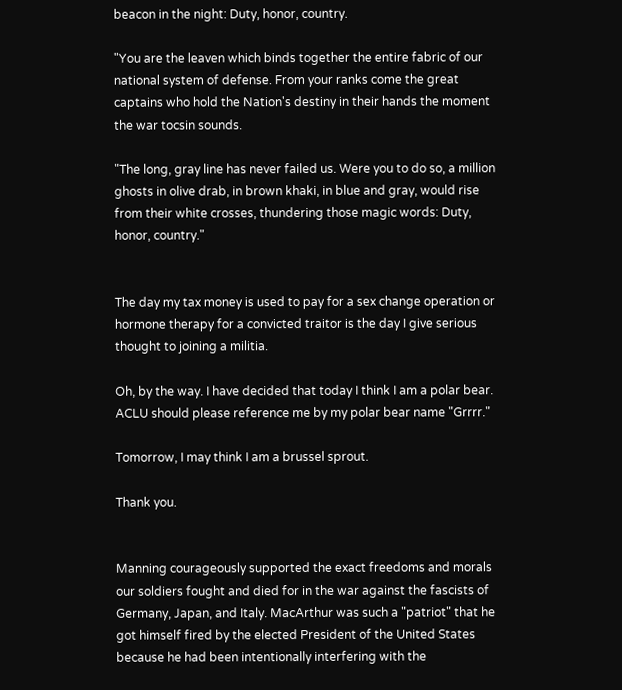beacon in the night: Duty, honor, country.

"You are the leaven which binds together the entire fabric of our national system of defense. From your ranks come the great captains who hold the Nation's destiny in their hands the moment the war tocsin sounds.

"The long, gray line has never failed us. Were you to do so, a million ghosts in olive drab, in brown khaki, in blue and gray, would rise from their white crosses, thundering those magic words: Duty, honor, country."


The day my tax money is used to pay for a sex change operation or hormone therapy for a convicted traitor is the day I give serious thought to joining a militia.

Oh, by the way. I have decided that today I think I am a polar bear. ACLU should please reference me by my polar bear name "Grrrr."

Tomorrow, I may think I am a brussel sprout.

Thank you.


Manning courageously supported the exact freedoms and morals our soldiers fought and died for in the war against the fascists of Germany, Japan, and Italy. MacArthur was such a "patriot" that he got himself fired by the elected President of the United States because he had been intentionally interfering with the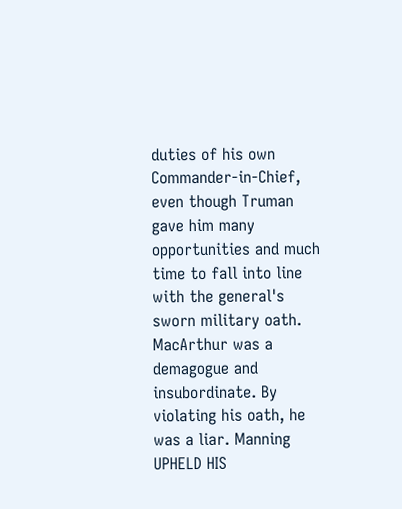duties of his own Commander-in-Chief, even though Truman gave him many opportunities and much time to fall into line with the general's sworn military oath. MacArthur was a demagogue and insubordinate. By violating his oath, he was a liar. Manning UPHELD HIS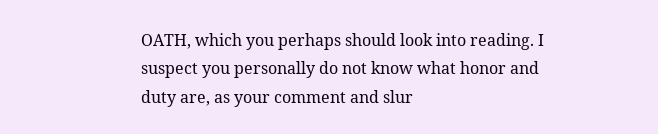OATH, which you perhaps should look into reading. I suspect you personally do not know what honor and duty are, as your comment and slur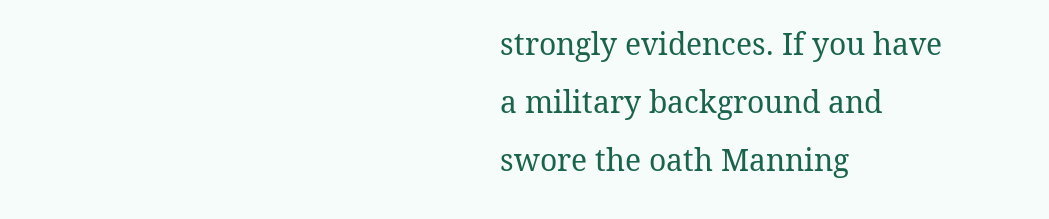strongly evidences. If you have a military background and swore the oath Manning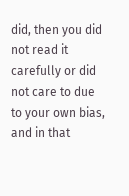did, then you did not read it carefully or did not care to due to your own bias, and in that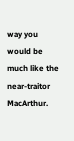way you would be much like the near-traitor MacArthur.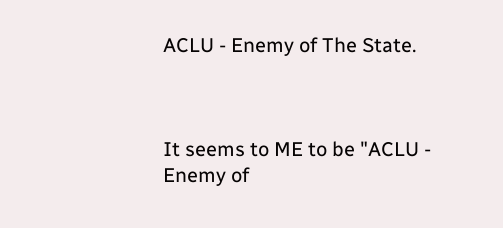ACLU - Enemy of The State.



It seems to ME to be "ACLU - Enemy of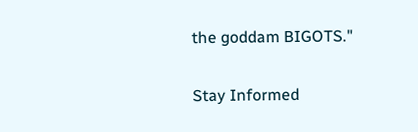the goddam BIGOTS."

Stay Informed